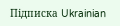Підписка Ukrainian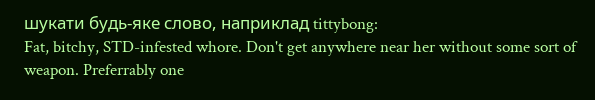шукати будь-яке слово, наприклад tittybong:
Fat, bitchy, STD-infested whore. Don't get anywhere near her without some sort of weapon. Preferrably one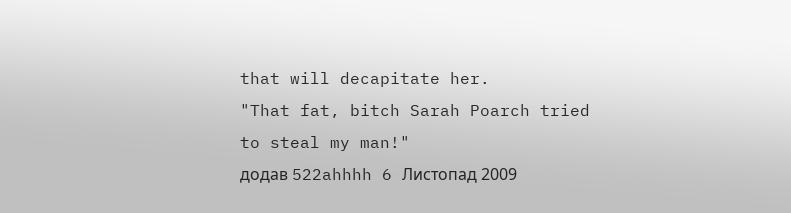that will decapitate her.
"That fat, bitch Sarah Poarch tried to steal my man!"
додав 522ahhhh 6 Листопад 2009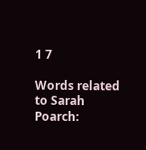1 7

Words related to Sarah Poarch: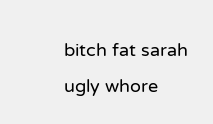bitch fat sarah ugly whore